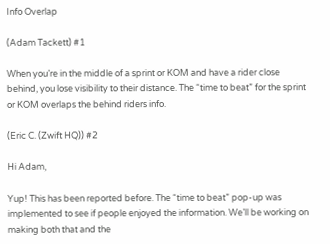Info Overlap

(Adam Tackett) #1

When you’re in the middle of a sprint or KOM and have a rider close behind, you lose visibility to their distance. The “time to beat” for the sprint or KOM overlaps the behind riders info.

(Eric C. (Zwift HQ)) #2

Hi Adam,

Yup! This has been reported before. The “time to beat” pop-up was implemented to see if people enjoyed the information. We’ll be working on making both that and the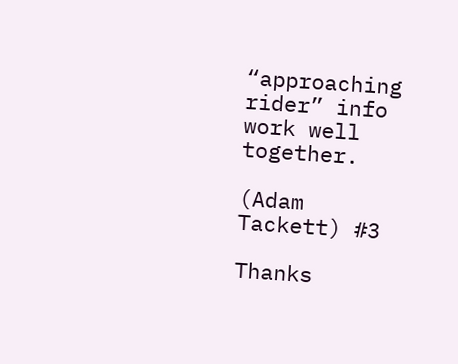“approaching rider” info work well together.

(Adam Tackett) #3

Thanks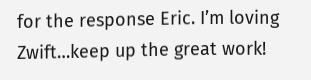for the response Eric. I’m loving Zwift…keep up the great work!